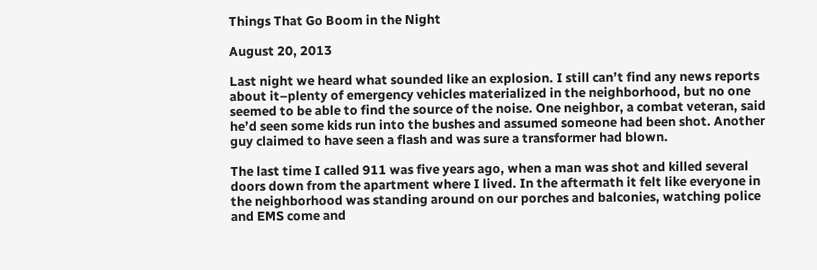Things That Go Boom in the Night

August 20, 2013

Last night we heard what sounded like an explosion. I still can’t find any news reports about it–plenty of emergency vehicles materialized in the neighborhood, but no one seemed to be able to find the source of the noise. One neighbor, a combat veteran, said he’d seen some kids run into the bushes and assumed someone had been shot. Another guy claimed to have seen a flash and was sure a transformer had blown.

The last time I called 911 was five years ago, when a man was shot and killed several doors down from the apartment where I lived. In the aftermath it felt like everyone in the neighborhood was standing around on our porches and balconies, watching police and EMS come and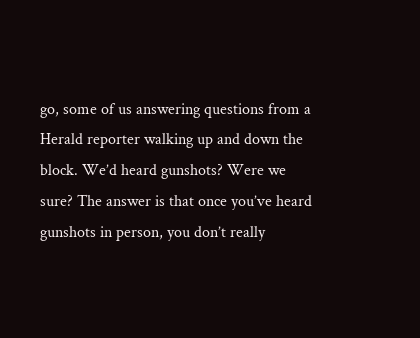go, some of us answering questions from a Herald reporter walking up and down the block. We’d heard gunshots? Were we sure? The answer is that once you’ve heard gunshots in person, you don’t really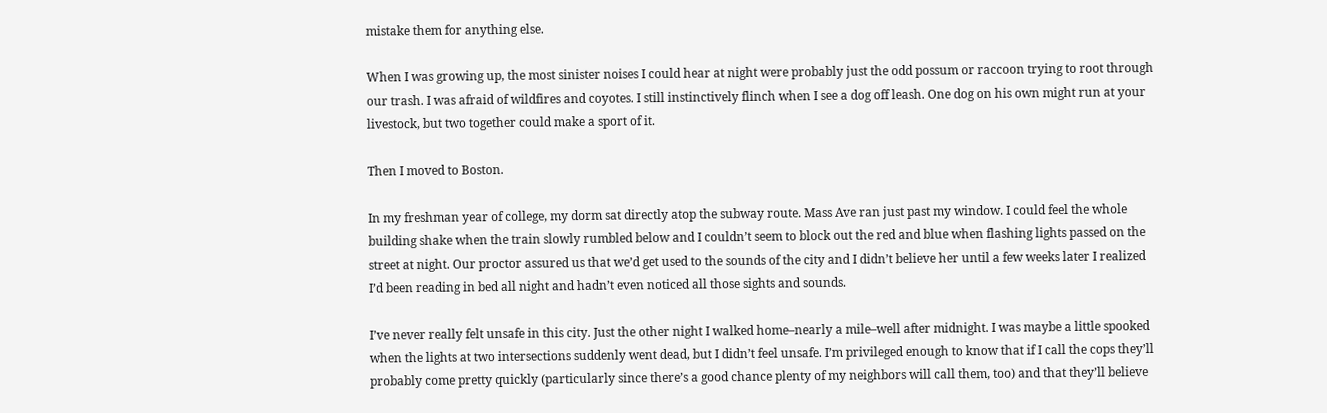mistake them for anything else.

When I was growing up, the most sinister noises I could hear at night were probably just the odd possum or raccoon trying to root through our trash. I was afraid of wildfires and coyotes. I still instinctively flinch when I see a dog off leash. One dog on his own might run at your livestock, but two together could make a sport of it.

Then I moved to Boston.

In my freshman year of college, my dorm sat directly atop the subway route. Mass Ave ran just past my window. I could feel the whole building shake when the train slowly rumbled below and I couldn’t seem to block out the red and blue when flashing lights passed on the street at night. Our proctor assured us that we’d get used to the sounds of the city and I didn’t believe her until a few weeks later I realized I’d been reading in bed all night and hadn’t even noticed all those sights and sounds.

I’ve never really felt unsafe in this city. Just the other night I walked home–nearly a mile–well after midnight. I was maybe a little spooked when the lights at two intersections suddenly went dead, but I didn’t feel unsafe. I’m privileged enough to know that if I call the cops they’ll probably come pretty quickly (particularly since there’s a good chance plenty of my neighbors will call them, too) and that they’ll believe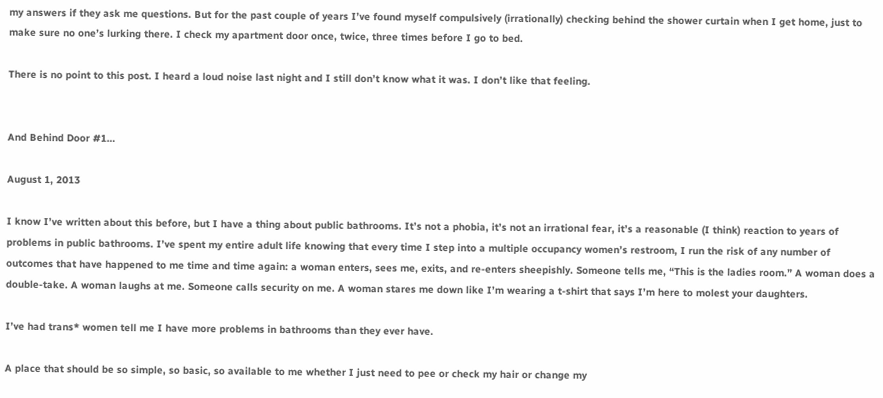my answers if they ask me questions. But for the past couple of years I’ve found myself compulsively (irrationally) checking behind the shower curtain when I get home, just to make sure no one’s lurking there. I check my apartment door once, twice, three times before I go to bed.

There is no point to this post. I heard a loud noise last night and I still don’t know what it was. I don’t like that feeling.


And Behind Door #1…

August 1, 2013

I know I’ve written about this before, but I have a thing about public bathrooms. It’s not a phobia, it’s not an irrational fear, it’s a reasonable (I think) reaction to years of problems in public bathrooms. I’ve spent my entire adult life knowing that every time I step into a multiple occupancy women’s restroom, I run the risk of any number of outcomes that have happened to me time and time again: a woman enters, sees me, exits, and re-enters sheepishly. Someone tells me, “This is the ladies room.” A woman does a double-take. A woman laughs at me. Someone calls security on me. A woman stares me down like I’m wearing a t-shirt that says I’m here to molest your daughters.

I’ve had trans* women tell me I have more problems in bathrooms than they ever have.

A place that should be so simple, so basic, so available to me whether I just need to pee or check my hair or change my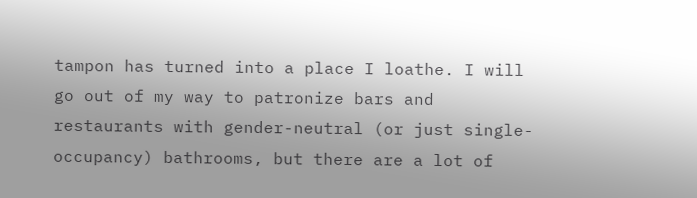tampon has turned into a place I loathe. I will go out of my way to patronize bars and restaurants with gender-neutral (or just single-occupancy) bathrooms, but there are a lot of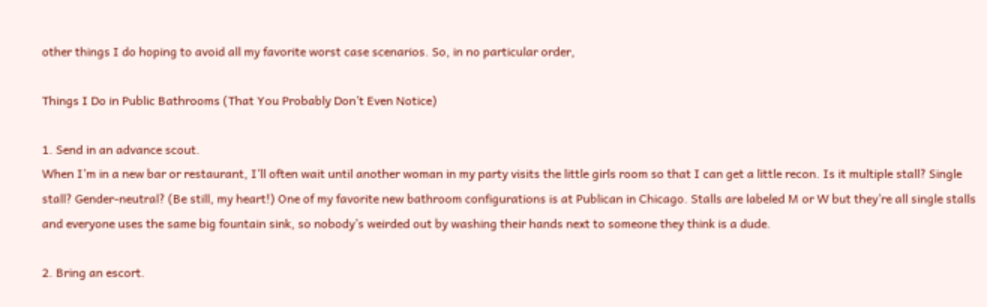other things I do hoping to avoid all my favorite worst case scenarios. So, in no particular order,

Things I Do in Public Bathrooms (That You Probably Don’t Even Notice)

1. Send in an advance scout.
When I’m in a new bar or restaurant, I’ll often wait until another woman in my party visits the little girls room so that I can get a little recon. Is it multiple stall? Single stall? Gender-neutral? (Be still, my heart!) One of my favorite new bathroom configurations is at Publican in Chicago. Stalls are labeled M or W but they’re all single stalls and everyone uses the same big fountain sink, so nobody’s weirded out by washing their hands next to someone they think is a dude.

2. Bring an escort.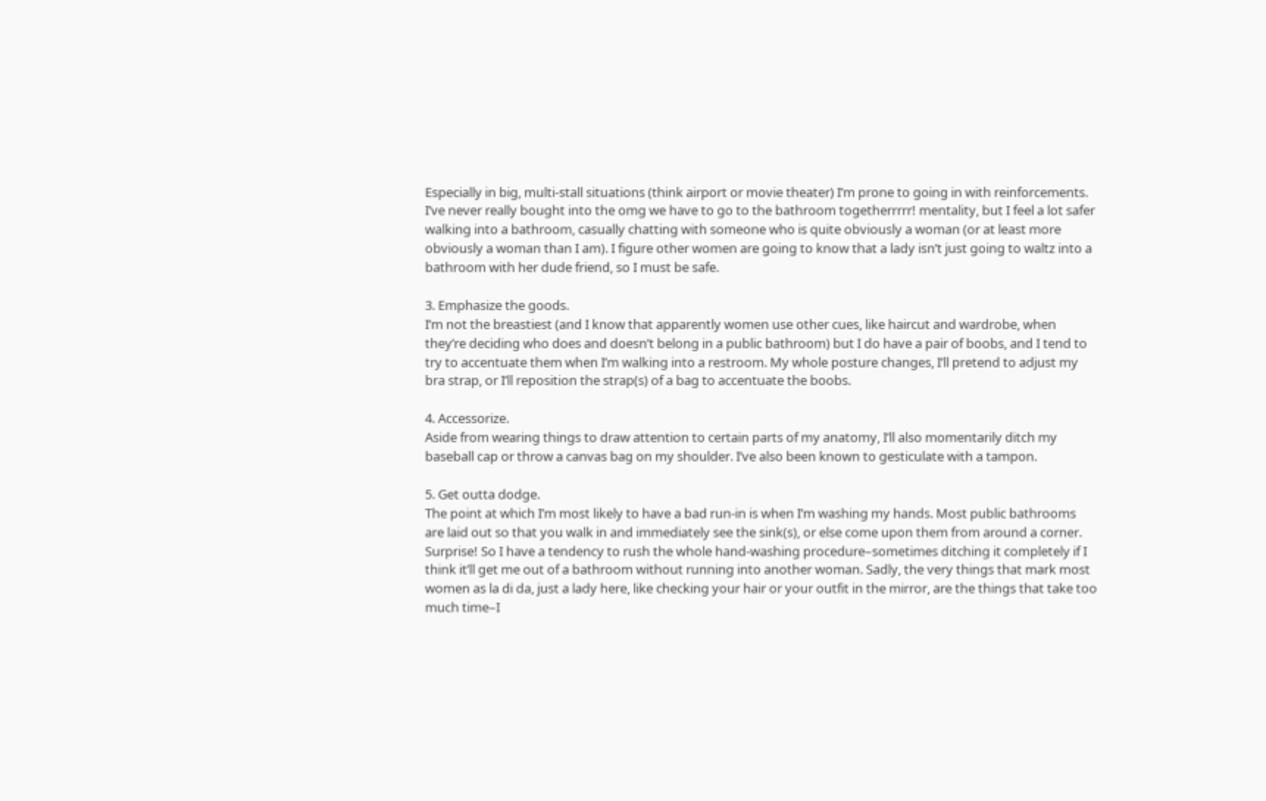Especially in big, multi-stall situations (think airport or movie theater) I’m prone to going in with reinforcements. I’ve never really bought into the omg we have to go to the bathroom togetherrrrr! mentality, but I feel a lot safer walking into a bathroom, casually chatting with someone who is quite obviously a woman (or at least more obviously a woman than I am). I figure other women are going to know that a lady isn’t just going to waltz into a bathroom with her dude friend, so I must be safe.

3. Emphasize the goods.
I’m not the breastiest (and I know that apparently women use other cues, like haircut and wardrobe, when they’re deciding who does and doesn’t belong in a public bathroom) but I do have a pair of boobs, and I tend to try to accentuate them when I’m walking into a restroom. My whole posture changes, I’ll pretend to adjust my bra strap, or I’ll reposition the strap(s) of a bag to accentuate the boobs.

4. Accessorize.
Aside from wearing things to draw attention to certain parts of my anatomy, I’ll also momentarily ditch my baseball cap or throw a canvas bag on my shoulder. I’ve also been known to gesticulate with a tampon.

5. Get outta dodge.
The point at which I’m most likely to have a bad run-in is when I’m washing my hands. Most public bathrooms are laid out so that you walk in and immediately see the sink(s), or else come upon them from around a corner. Surprise! So I have a tendency to rush the whole hand-washing procedure–sometimes ditching it completely if I think it’ll get me out of a bathroom without running into another woman. Sadly, the very things that mark most women as la di da, just a lady here, like checking your hair or your outfit in the mirror, are the things that take too much time–I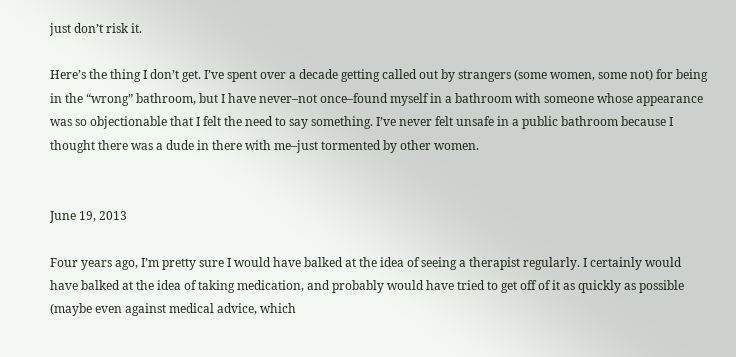just don’t risk it.

Here’s the thing I don’t get. I’ve spent over a decade getting called out by strangers (some women, some not) for being in the “wrong” bathroom, but I have never–not once–found myself in a bathroom with someone whose appearance was so objectionable that I felt the need to say something. I’ve never felt unsafe in a public bathroom because I thought there was a dude in there with me–just tormented by other women.


June 19, 2013

Four years ago, I’m pretty sure I would have balked at the idea of seeing a therapist regularly. I certainly would have balked at the idea of taking medication, and probably would have tried to get off of it as quickly as possible (maybe even against medical advice, which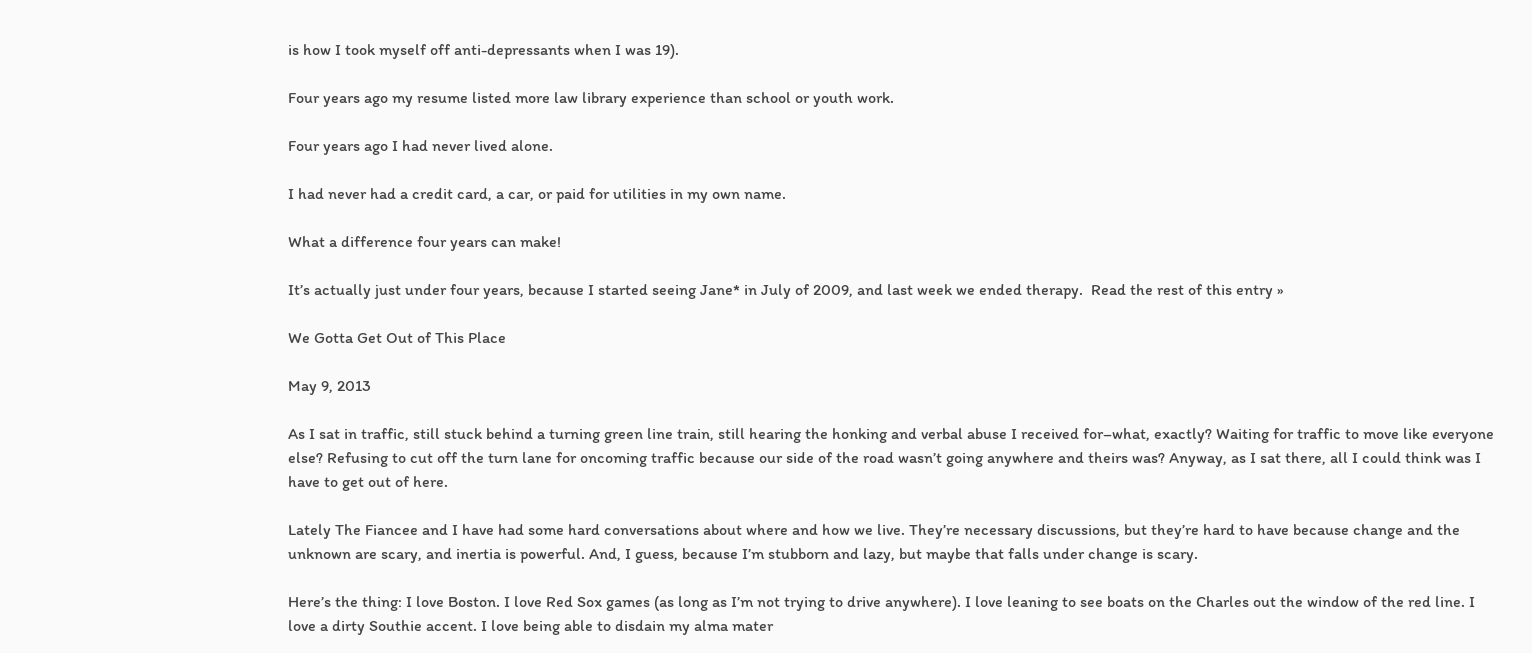is how I took myself off anti-depressants when I was 19).

Four years ago my resume listed more law library experience than school or youth work.

Four years ago I had never lived alone.

I had never had a credit card, a car, or paid for utilities in my own name.

What a difference four years can make!

It’s actually just under four years, because I started seeing Jane* in July of 2009, and last week we ended therapy.  Read the rest of this entry »

We Gotta Get Out of This Place

May 9, 2013

As I sat in traffic, still stuck behind a turning green line train, still hearing the honking and verbal abuse I received for–what, exactly? Waiting for traffic to move like everyone else? Refusing to cut off the turn lane for oncoming traffic because our side of the road wasn’t going anywhere and theirs was? Anyway, as I sat there, all I could think was I have to get out of here.

Lately The Fiancee and I have had some hard conversations about where and how we live. They’re necessary discussions, but they’re hard to have because change and the unknown are scary, and inertia is powerful. And, I guess, because I’m stubborn and lazy, but maybe that falls under change is scary.

Here’s the thing: I love Boston. I love Red Sox games (as long as I’m not trying to drive anywhere). I love leaning to see boats on the Charles out the window of the red line. I love a dirty Southie accent. I love being able to disdain my alma mater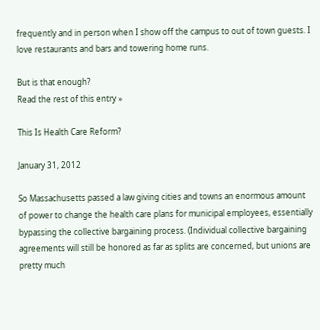frequently and in person when I show off the campus to out of town guests. I love restaurants and bars and towering home runs.

But is that enough?
Read the rest of this entry »

This Is Health Care Reform?

January 31, 2012

So Massachusetts passed a law giving cities and towns an enormous amount of power to change the health care plans for municipal employees, essentially bypassing the collective bargaining process. (Individual collective bargaining agreements will still be honored as far as splits are concerned, but unions are pretty much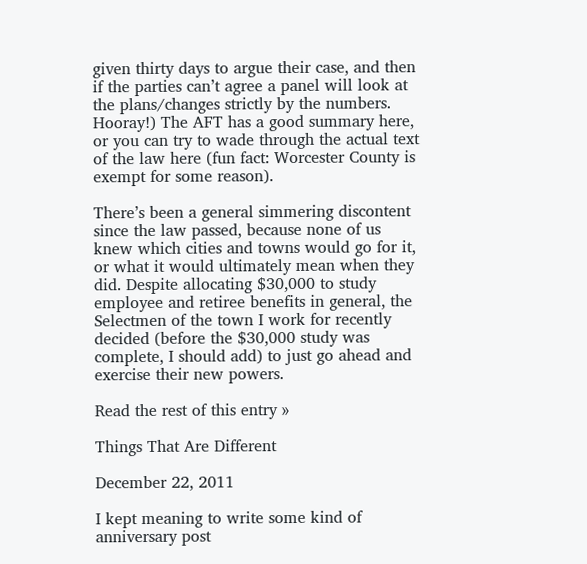given thirty days to argue their case, and then if the parties can’t agree a panel will look at the plans/changes strictly by the numbers. Hooray!) The AFT has a good summary here, or you can try to wade through the actual text of the law here (fun fact: Worcester County is exempt for some reason).

There’s been a general simmering discontent since the law passed, because none of us knew which cities and towns would go for it, or what it would ultimately mean when they did. Despite allocating $30,000 to study employee and retiree benefits in general, the Selectmen of the town I work for recently decided (before the $30,000 study was complete, I should add) to just go ahead and exercise their new powers.

Read the rest of this entry »

Things That Are Different

December 22, 2011

I kept meaning to write some kind of anniversary post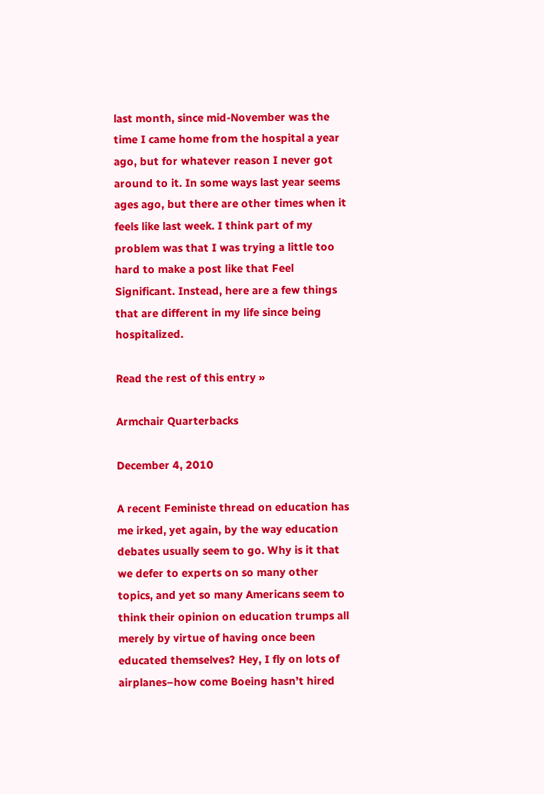last month, since mid-November was the time I came home from the hospital a year ago, but for whatever reason I never got around to it. In some ways last year seems ages ago, but there are other times when it feels like last week. I think part of my problem was that I was trying a little too hard to make a post like that Feel Significant. Instead, here are a few things that are different in my life since being hospitalized.

Read the rest of this entry »

Armchair Quarterbacks

December 4, 2010

A recent Feministe thread on education has me irked, yet again, by the way education debates usually seem to go. Why is it that we defer to experts on so many other topics, and yet so many Americans seem to think their opinion on education trumps all merely by virtue of having once been educated themselves? Hey, I fly on lots of airplanes–how come Boeing hasn’t hired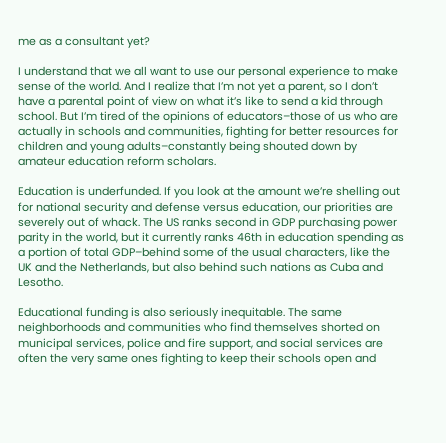me as a consultant yet?

I understand that we all want to use our personal experience to make sense of the world. And I realize that I’m not yet a parent, so I don’t have a parental point of view on what it’s like to send a kid through school. But I’m tired of the opinions of educators–those of us who are actually in schools and communities, fighting for better resources for children and young adults–constantly being shouted down by amateur education reform scholars.

Education is underfunded. If you look at the amount we’re shelling out for national security and defense versus education, our priorities are severely out of whack. The US ranks second in GDP purchasing power parity in the world, but it currently ranks 46th in education spending as a portion of total GDP–behind some of the usual characters, like the UK and the Netherlands, but also behind such nations as Cuba and Lesotho.

Educational funding is also seriously inequitable. The same neighborhoods and communities who find themselves shorted on municipal services, police and fire support, and social services are often the very same ones fighting to keep their schools open and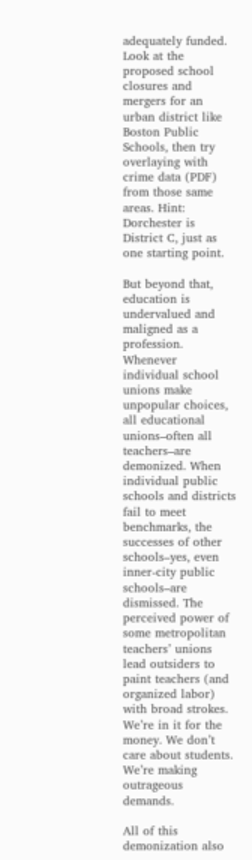adequately funded. Look at the proposed school closures and mergers for an urban district like Boston Public Schools, then try overlaying with crime data (PDF) from those same areas. Hint: Dorchester is District C, just as one starting point.

But beyond that, education is undervalued and maligned as a profession. Whenever individual school unions make unpopular choices, all educational unions–often all teachers–are demonized. When individual public schools and districts fail to meet benchmarks, the successes of other schools–yes, even inner-city public schools–are dismissed. The perceived power of some metropolitan teachers’ unions lead outsiders to paint teachers (and organized labor) with broad strokes. We’re in it for the money. We don’t care about students. We’re making outrageous demands.

All of this demonization also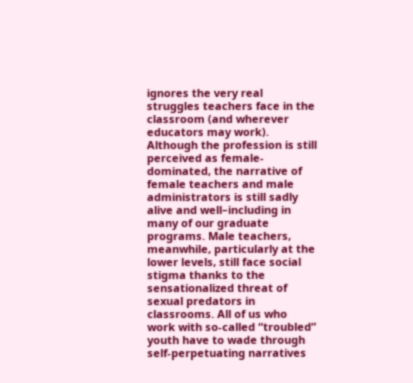ignores the very real struggles teachers face in the classroom (and wherever educators may work). Although the profession is still perceived as female-dominated, the narrative of female teachers and male administrators is still sadly alive and well–including in many of our graduate programs. Male teachers, meanwhile, particularly at the lower levels, still face social stigma thanks to the sensationalized threat of sexual predators in classrooms. All of us who work with so-called “troubled” youth have to wade through self-perpetuating narratives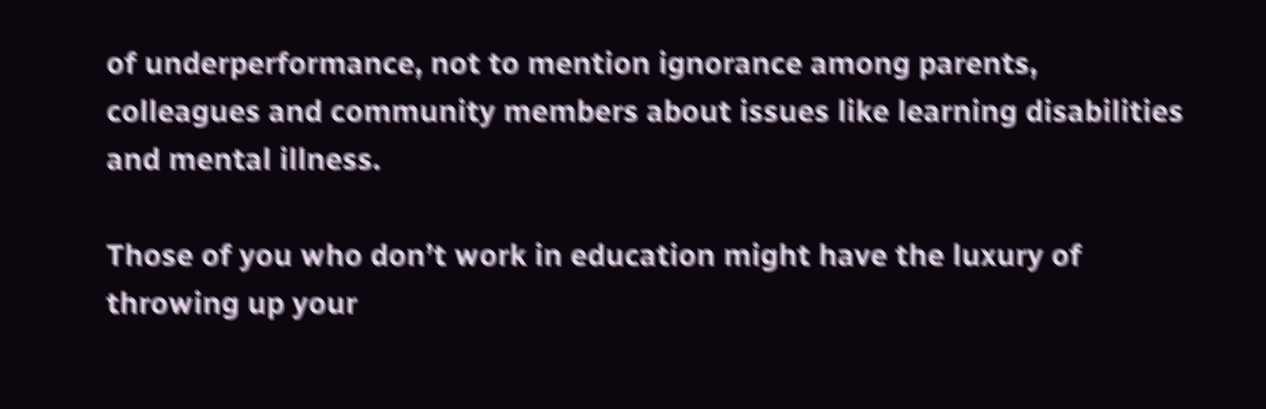of underperformance, not to mention ignorance among parents, colleagues and community members about issues like learning disabilities and mental illness.

Those of you who don’t work in education might have the luxury of throwing up your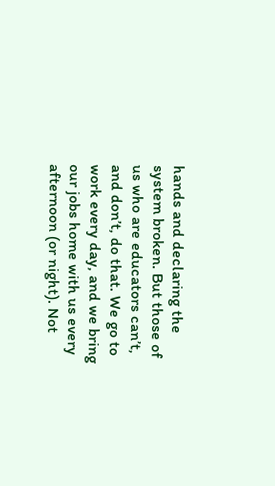hands and declaring the system broken. But those of us who are educators can’t, and don’t, do that. We go to work every day, and we bring our jobs home with us every afternoon (or night). Not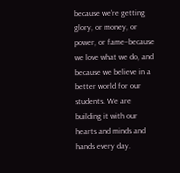because we’re getting glory, or money, or power, or fame–because we love what we do, and because we believe in a better world for our students. We are building it with our hearts and minds and hands every day.